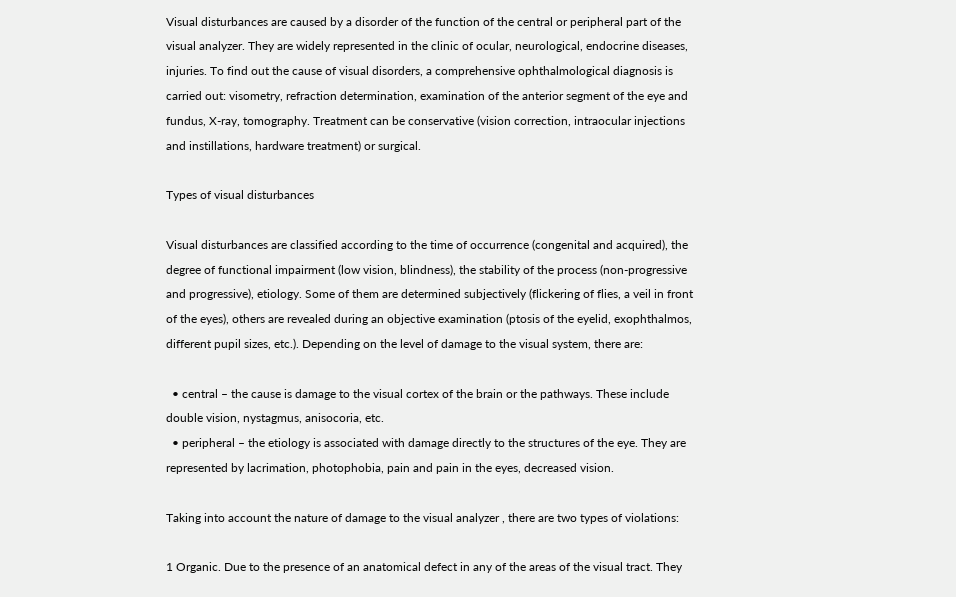Visual disturbances are caused by a disorder of the function of the central or peripheral part of the visual analyzer. They are widely represented in the clinic of ocular, neurological, endocrine diseases, injuries. To find out the cause of visual disorders, a comprehensive ophthalmological diagnosis is carried out: visometry, refraction determination, examination of the anterior segment of the eye and fundus, X-ray, tomography. Treatment can be conservative (vision correction, intraocular injections and instillations, hardware treatment) or surgical.

Types of visual disturbances

Visual disturbances are classified according to the time of occurrence (congenital and acquired), the degree of functional impairment (low vision, blindness), the stability of the process (non-progressive and progressive), etiology. Some of them are determined subjectively (flickering of flies, a veil in front of the eyes), others are revealed during an objective examination (ptosis of the eyelid, exophthalmos, different pupil sizes, etc.). Depending on the level of damage to the visual system, there are:

  • central – the cause is damage to the visual cortex of the brain or the pathways. These include double vision, nystagmus, anisocoria, etc.
  • peripheral – the etiology is associated with damage directly to the structures of the eye. They are represented by lacrimation, photophobia, pain and pain in the eyes, decreased vision.

Taking into account the nature of damage to the visual analyzer , there are two types of violations:

1 Organic. Due to the presence of an anatomical defect in any of the areas of the visual tract. They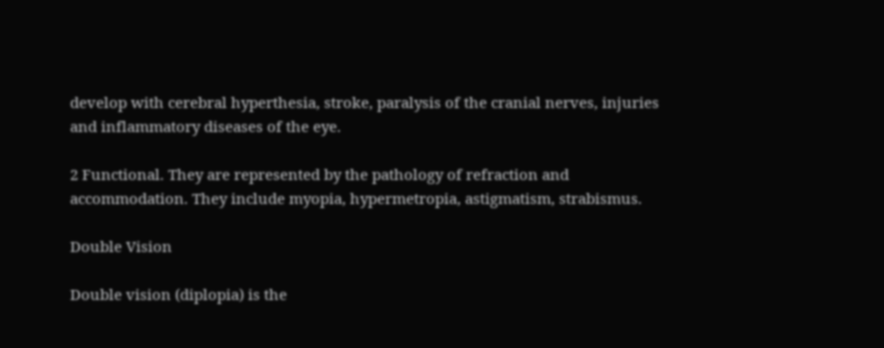develop with cerebral hyperthesia, stroke, paralysis of the cranial nerves, injuries and inflammatory diseases of the eye.

2 Functional. They are represented by the pathology of refraction and accommodation. They include myopia, hypermetropia, astigmatism, strabismus.

Double Vision

Double vision (diplopia) is the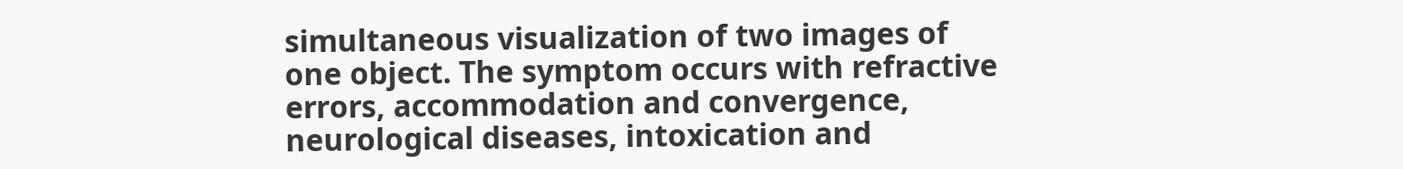simultaneous visualization of two images of one object. The symptom occurs with refractive errors, accommodation and convergence, neurological diseases, intoxication and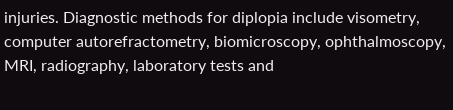injuries. Diagnostic methods for diplopia include visometry, computer autorefractometry, biomicroscopy, ophthalmoscopy, MRI, radiography, laboratory tests and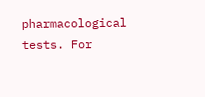pharmacological tests. For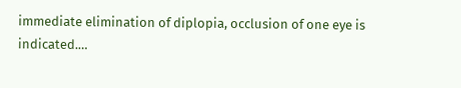immediate elimination of diplopia, occlusion of one eye is indicated.…